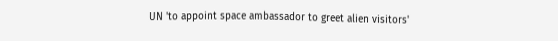UN 'to appoint space ambassador to greet alien visitors'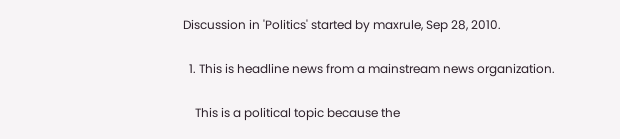Discussion in 'Politics' started by maxrule, Sep 28, 2010.

  1. This is headline news from a mainstream news organization.

    This is a political topic because the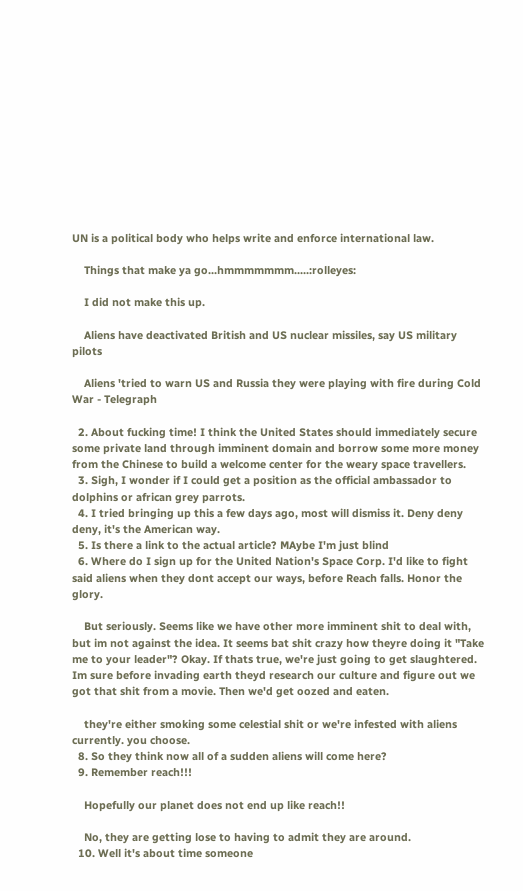UN is a political body who helps write and enforce international law.

    Things that make ya go...hmmmmmmm.....:rolleyes:

    I did not make this up.

    Aliens have deactivated British and US nuclear missiles, say US military pilots

    Aliens 'tried to warn US and Russia they were playing with fire during Cold War - Telegraph

  2. About fucking time! I think the United States should immediately secure some private land through imminent domain and borrow some more money from the Chinese to build a welcome center for the weary space travellers.
  3. Sigh, I wonder if I could get a position as the official ambassador to dolphins or african grey parrots.
  4. I tried bringing up this a few days ago, most will dismiss it. Deny deny deny, it's the American way.
  5. Is there a link to the actual article? MAybe I'm just blind
  6. Where do I sign up for the United Nation's Space Corp. I'd like to fight said aliens when they dont accept our ways, before Reach falls. Honor the glory.

    But seriously. Seems like we have other more imminent shit to deal with, but im not against the idea. It seems bat shit crazy how theyre doing it "Take me to your leader"? Okay. If thats true, we're just going to get slaughtered. Im sure before invading earth theyd research our culture and figure out we got that shit from a movie. Then we'd get oozed and eaten.

    they're either smoking some celestial shit or we're infested with aliens currently. you choose.
  8. So they think now all of a sudden aliens will come here?
  9. Remember reach!!!

    Hopefully our planet does not end up like reach!!

    No, they are getting lose to having to admit they are around.
  10. Well it's about time someone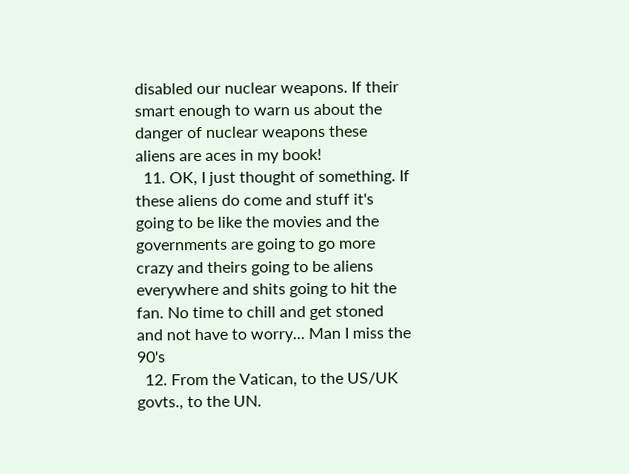disabled our nuclear weapons. If their smart enough to warn us about the danger of nuclear weapons these aliens are aces in my book!
  11. OK, I just thought of something. If these aliens do come and stuff it's going to be like the movies and the governments are going to go more crazy and theirs going to be aliens everywhere and shits going to hit the fan. No time to chill and get stoned and not have to worry... Man I miss the 90's
  12. From the Vatican, to the US/UK govts., to the UN.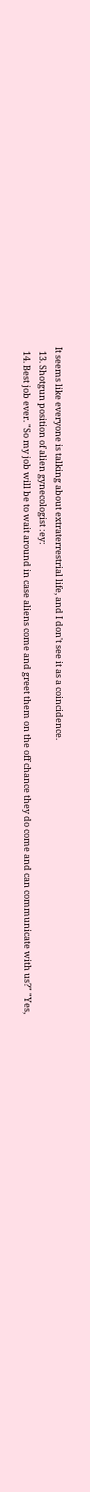It seems like everyone is talking about extraterrestrial life, and I don't see it as a coincidence.
  13. Shotgun position of alien gynecologist :ey:
  14. Best job ever. "So my job will be to wait around in case aliens come and greet them on the off chance they do come and can communicate with us?" "Yes,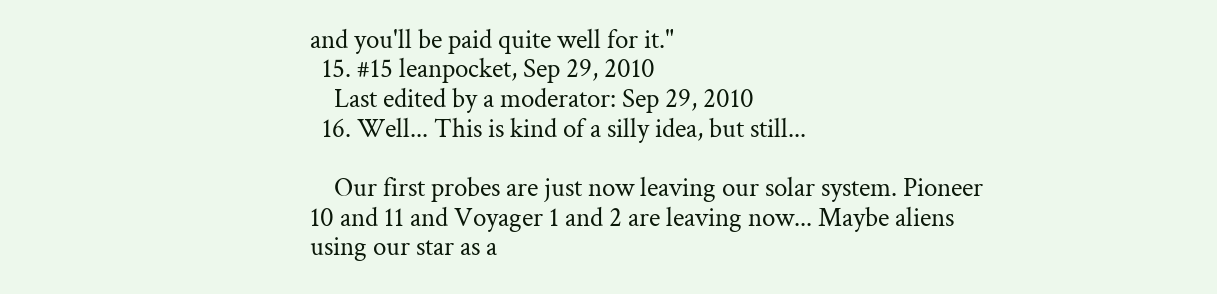and you'll be paid quite well for it."
  15. #15 leanpocket, Sep 29, 2010
    Last edited by a moderator: Sep 29, 2010
  16. Well... This is kind of a silly idea, but still...

    Our first probes are just now leaving our solar system. Pioneer 10 and 11 and Voyager 1 and 2 are leaving now... Maybe aliens using our star as a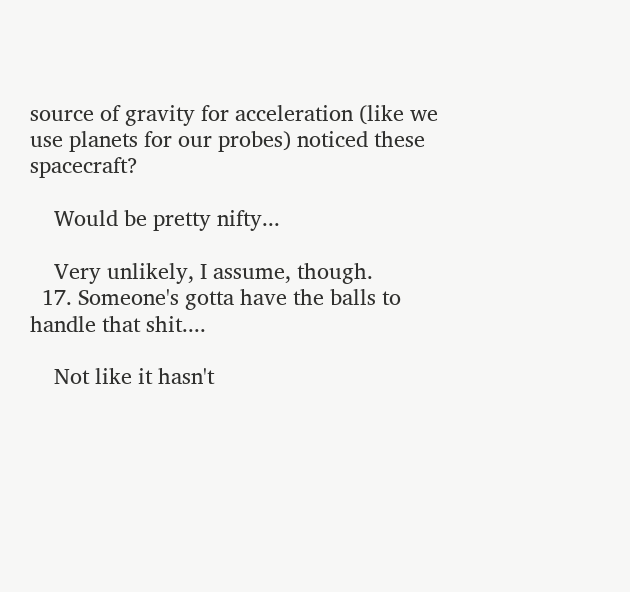source of gravity for acceleration (like we use planets for our probes) noticed these spacecraft?

    Would be pretty nifty...

    Very unlikely, I assume, though.
  17. Someone's gotta have the balls to handle that shit....

    Not like it hasn't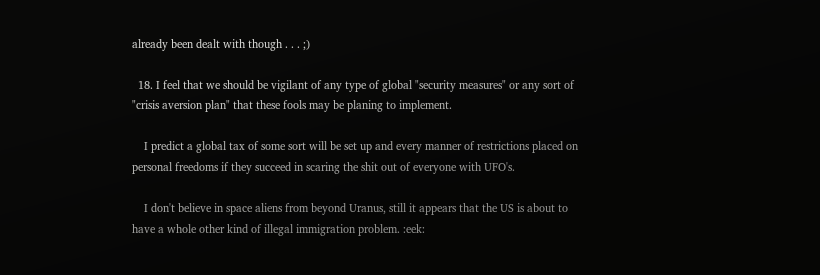already been dealt with though . . . ;)

  18. I feel that we should be vigilant of any type of global "security measures" or any sort of "crisis aversion plan" that these fools may be planing to implement.

    I predict a global tax of some sort will be set up and every manner of restrictions placed on personal freedoms if they succeed in scaring the shit out of everyone with UFO's.

    I don't believe in space aliens from beyond Uranus, still it appears that the US is about to have a whole other kind of illegal immigration problem. :eek: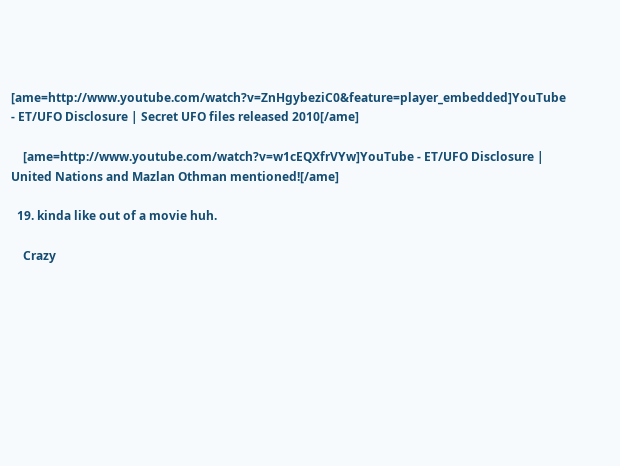[ame=http://www.youtube.com/watch?v=ZnHgybeziC0&feature=player_embedded]YouTube - ET/UFO Disclosure | Secret UFO files released 2010[/ame]

    [ame=http://www.youtube.com/watch?v=w1cEQXfrVYw]YouTube - ET/UFO Disclosure | United Nations and Mazlan Othman mentioned![/ame]

  19. kinda like out of a movie huh.

    Crazy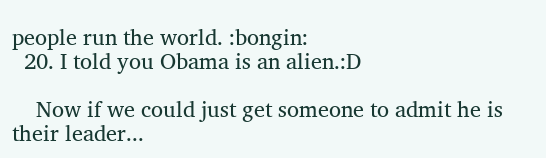people run the world. :bongin:
  20. I told you Obama is an alien.:D

    Now if we could just get someone to admit he is their leader...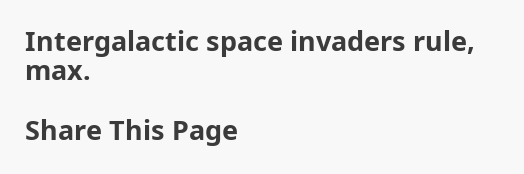Intergalactic space invaders rule, max.

Share This Page